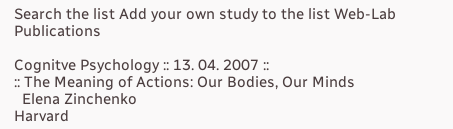Search the list Add your own study to the list Web-Lab Publications

Cognitve Psychology :: 13. 04. 2007 ::
:: The Meaning of Actions: Our Bodies, Our Minds
  Elena Zinchenko
Harvard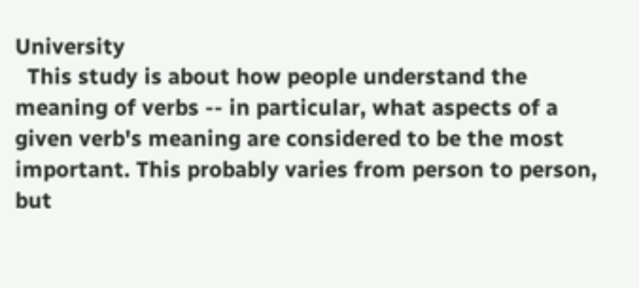University
  This study is about how people understand the meaning of verbs -- in particular, what aspects of a given verb's meaning are considered to be the most important. This probably varies from person to person, but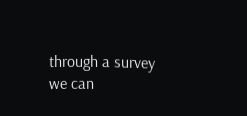through a survey we can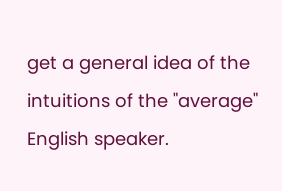get a general idea of the intuitions of the "average" English speaker.